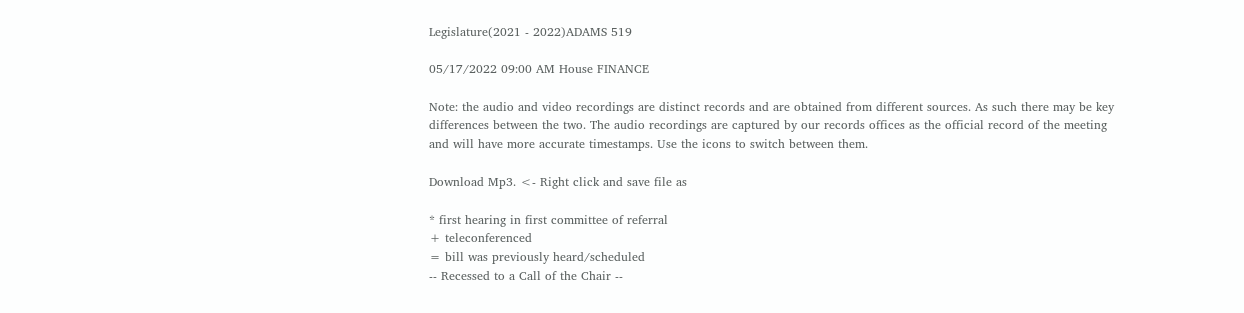Legislature(2021 - 2022)ADAMS 519

05/17/2022 09:00 AM House FINANCE

Note: the audio and video recordings are distinct records and are obtained from different sources. As such there may be key differences between the two. The audio recordings are captured by our records offices as the official record of the meeting and will have more accurate timestamps. Use the icons to switch between them.

Download Mp3. <- Right click and save file as

* first hearing in first committee of referral
+ teleconferenced
= bill was previously heard/scheduled
-- Recessed to a Call of the Chair --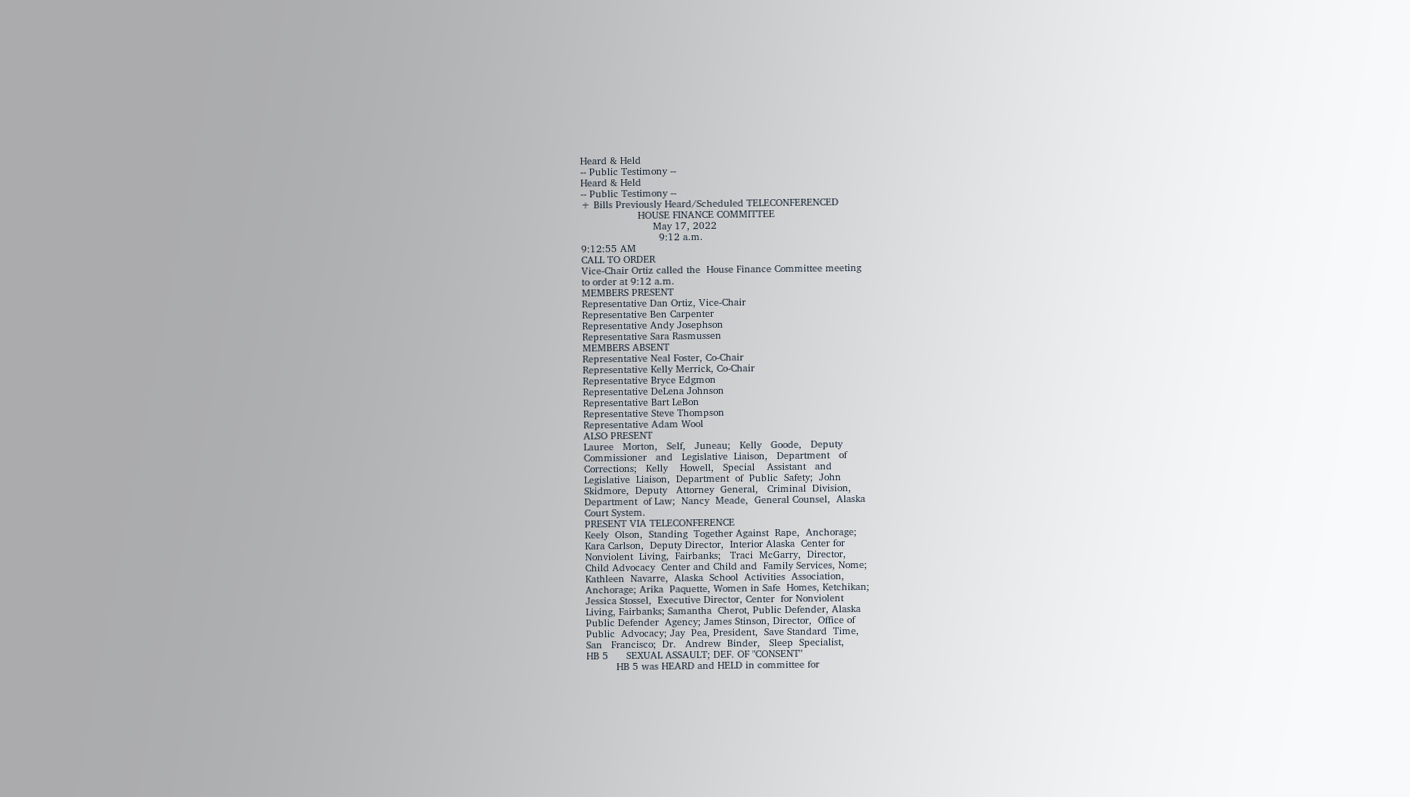Heard & Held
-- Public Testimony --
Heard & Held
-- Public Testimony --
+ Bills Previously Heard/Scheduled TELECONFERENCED
                   HOUSE FINANCE COMMITTEE
                        May 17, 2022
                          9:12 a.m.
9:12:55 AM
CALL TO ORDER
Vice-Chair Ortiz called the  House Finance Committee meeting
to order at 9:12 a.m.
MEMBERS PRESENT
Representative Dan Ortiz, Vice-Chair
Representative Ben Carpenter
Representative Andy Josephson
Representative Sara Rasmussen
MEMBERS ABSENT
Representative Neal Foster, Co-Chair
Representative Kelly Merrick, Co-Chair
Representative Bryce Edgmon
Representative DeLena Johnson
Representative Bart LeBon
Representative Steve Thompson
Representative Adam Wool
ALSO PRESENT
Lauree   Morton,   Self,   Juneau;   Kelly   Goode,   Deputy
Commissioner   and   Legislative  Liaison,   Department   of
Corrections;   Kelly    Howell,   Special    Assistant   and
Legislative  Liaison,  Department  of  Public  Safety;  John
Skidmore,  Deputy   Attorney  General,   Criminal  Division,
Department  of Law;  Nancy  Meade,  General Counsel,  Alaska
Court System.
PRESENT VIA TELECONFERENCE
Keely  Olson,  Standing  Together Against  Rape,  Anchorage;
Kara Carlson,  Deputy Director,  Interior Alaska  Center for
Nonviolent  Living,  Fairbanks;   Traci  McGarry,  Director,
Child Advocacy  Center and Child and  Family Services, Nome;
Kathleen  Navarre,  Alaska  School  Activities  Association,
Anchorage; Arika  Paquette, Women in Safe  Homes, Ketchikan;
Jessica Stossel,  Executive Director, Center  for Nonviolent
Living, Fairbanks; Samantha  Cherot, Public Defender, Alaska
Public Defender  Agency; James Stinson, Director,  Office of
Public  Advocacy; Jay  Pea, President,  Save Standard  Time,
San   Francisco;  Dr.   Andrew  Binder,   Sleep  Specialist,
HB 5      SEXUAL ASSAULT; DEF. OF "CONSENT"
          HB 5 was HEARD and HELD in committee for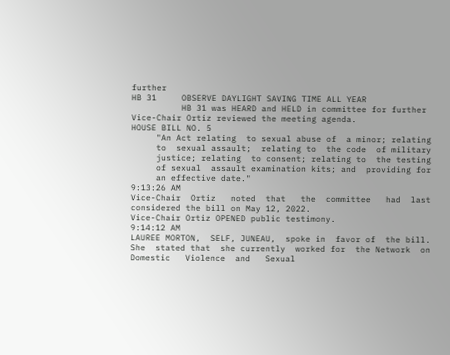further
HB 31     OBSERVE DAYLIGHT SAVING TIME ALL YEAR
          HB 31 was HEARD and HELD in committee for further
Vice-Chair Ortiz reviewed the meeting agenda.
HOUSE BILL NO. 5
     "An Act relating  to sexual abuse of  a minor; relating
     to  sexual assault;  relating to  the code  of military
     justice; relating  to consent; relating to  the testing
     of sexual  assault examination kits; and  providing for
     an effective date."
9:13:26 AM
Vice-Chair  Ortiz   noted  that   the  committee   had  last
considered the bill on May 12, 2022.
Vice-Chair Ortiz OPENED public testimony.
9:14:12 AM
LAUREE MORTON,  SELF, JUNEAU,  spoke in  favor of  the bill.
She  stated that  she currently  worked for  the Network  on
Domestic   Violence  and   Sexual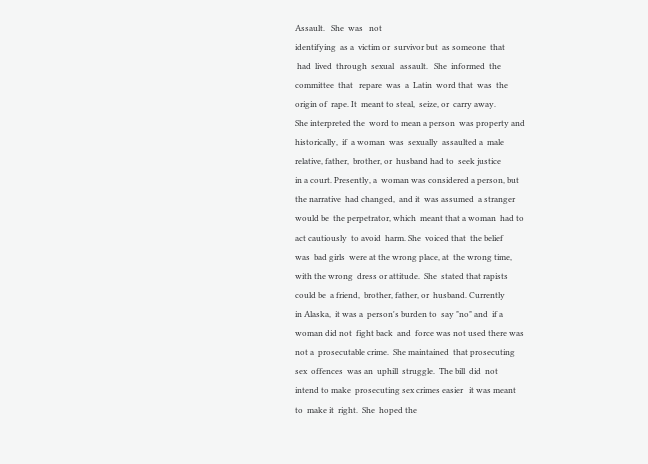Assault.   She  was   not
identifying  as a  victim or  survivor but  as someone  that
 had  lived  through  sexual   assault.   She  informed  the
committee  that   repare  was  a  Latin  word that  was  the
origin of  rape. It  meant to steal,  seize, or  carry away.
She interpreted the  word to mean a person  was property and
historically,  if  a woman  was  sexually  assaulted a  male
relative, father,  brother, or  husband had to  seek justice
in a court. Presently, a  woman was considered a person, but
the narrative  had changed,  and it  was assumed  a stranger
would be  the perpetrator, which  meant that a woman  had to
act cautiously  to avoid  harm. She  voiced that  the belief
was  bad girls  were at the wrong place, at  the wrong time,
with the wrong  dress or attitude.  She  stated that rapists
could be  a friend,  brother, father, or  husband. Currently
in Alaska,  it was a  person's burden to  say "no" and  if a
woman did not  fight back  and  force was not used there was
not a  prosecutable crime.  She maintained  that prosecuting
sex  offences  was an  uphill  struggle.  The bill  did  not
intend to make  prosecuting sex crimes easier   it was meant
to  make it  right.  She  hoped the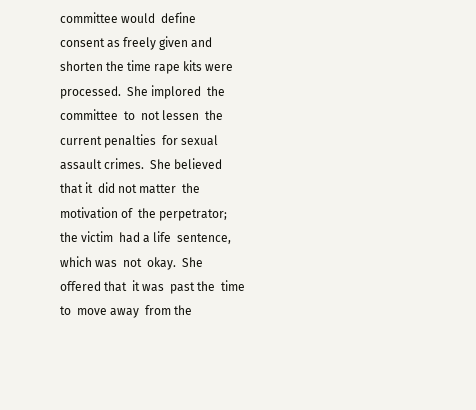committee would  define
consent as freely given and  shorten the time rape kits were
processed.  She implored  the committee  to  not lessen  the
current penalties  for sexual  assault crimes.  She believed
that it  did not matter  the motivation of  the perpetrator;
the victim  had a life  sentence, which was  not  okay.  She
offered that  it was  past the  time to  move away  from the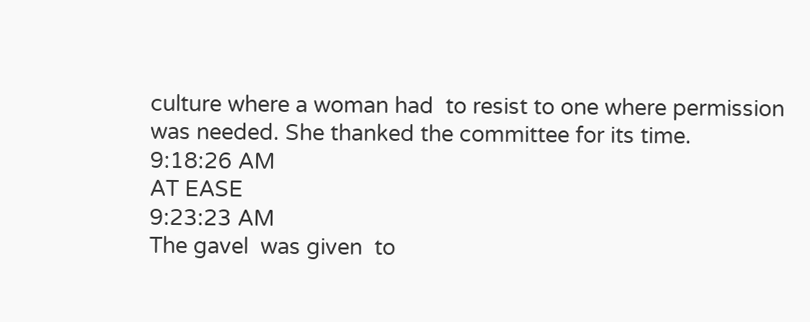culture where a woman had  to resist to one where permission
was needed. She thanked the committee for its time.
9:18:26 AM
AT EASE
9:23:23 AM
The gavel  was given  to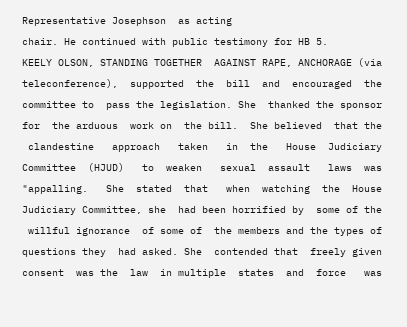Representative Josephson  as acting
chair. He continued with public testimony for HB 5.
KEELY OLSON, STANDING TOGETHER  AGAINST RAPE, ANCHORAGE (via
teleconference),  supported  the  bill  and  encouraged  the
committee to  pass the legislation. She  thanked the sponsor
for  the arduous  work on  the bill.  She believed  that the
 clandestine   approach   taken   in  the   House  Judiciary
Committee  (HJUD)   to  weaken   sexual  assault   laws  was
"appalling.   She  stated  that   when  watching  the  House
Judiciary Committee, she  had been horrified by  some of the
 willful ignorance  of some of  the members and the types of
questions they  had asked. She  contended that  freely given
consent  was the  law  in multiple  states  and  force   was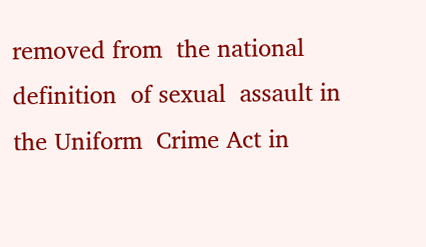removed from  the national definition  of sexual  assault in
the Uniform  Crime Act in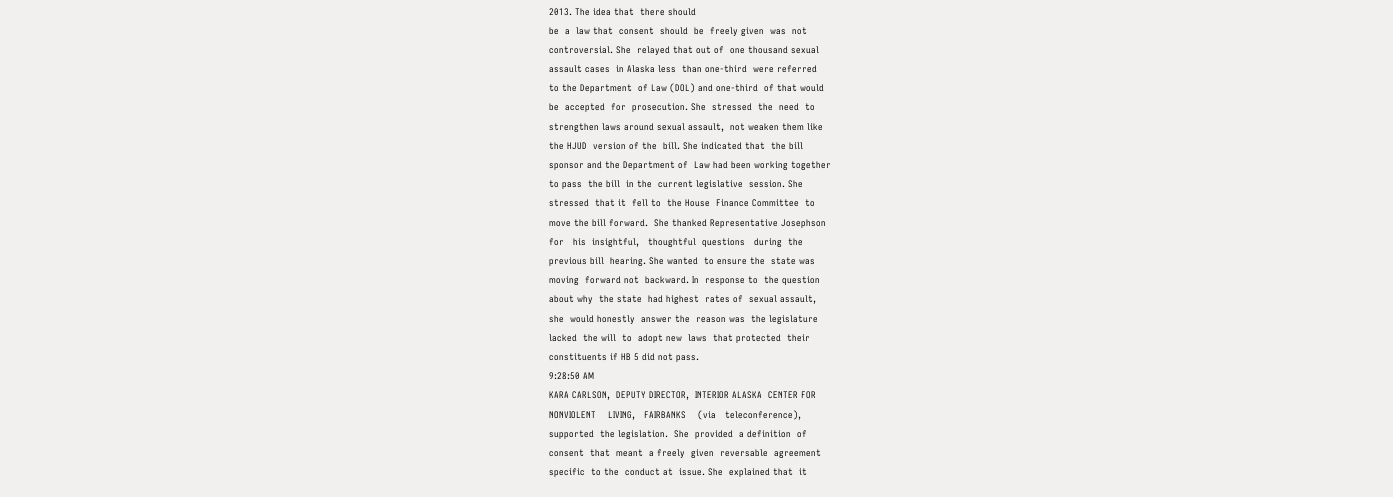2013. The idea that  there should
be  a  law that  consent  should  be  freely given  was  not
controversial. She  relayed that out of  one thousand sexual
assault cases  in Alaska less  than one-third  were referred
to the Department  of Law (DOL) and one-third  of that would
be  accepted  for  prosecution. She  stressed  the  need  to
strengthen laws around sexual assault,  not weaken them like
the HJUD  version of the  bill. She indicated that  the bill
sponsor and the Department of  Law had been working together
to pass  the bill  in the  current legislative  session. She
stressed  that it  fell to  the House  Finance Committee  to
move the bill forward.  She thanked Representative Josephson
for   his  insightful,   thoughtful  questions   during  the
previous bill  hearing. She wanted  to ensure the  state was
moving  forward not  backward. In  response to  the question
about why  the state  had highest  rates of  sexual assault,
she  would honestly  answer the  reason was  the legislature
lacked  the will  to  adopt new  laws  that protected  their
constituents if HB 5 did not pass.
9:28:50 AM
KARA CARLSON,  DEPUTY DIRECTOR,  INTERIOR ALASKA  CENTER FOR
NONVIOLENT    LIVING,   FAIRBANKS    (via   teleconference),
supported  the legislation.  She  provided  a definition  of
consent  that  meant  a freely  given  reversable  agreement
specific  to the  conduct at  issue. She  explained that  it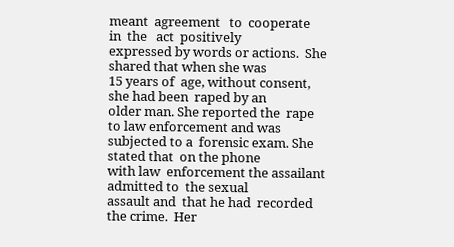meant  agreement   to  cooperate   in  the   act  positively
expressed by words or actions.  She shared that when she was
15 years of  age, without consent, she had been  raped by an
older man. She reported the  rape to law enforcement and was
subjected to a  forensic exam. She stated that  on the phone
with law  enforcement the assailant  admitted to  the sexual
assault and  that he had  recorded the crime.  Her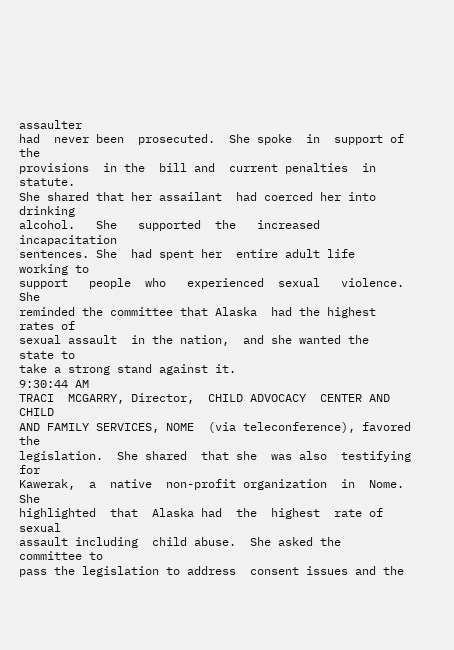assaulter
had  never been  prosecuted.  She spoke  in  support of  the
provisions  in the  bill and  current penalties  in statute.
She shared that her assailant  had coerced her into drinking
alcohol.   She   supported  the   increased   incapacitation
sentences. She  had spent her  entire adult life  working to
support   people  who   experienced  sexual   violence.  She
reminded the committee that Alaska  had the highest rates of
sexual assault  in the nation,  and she wanted the  state to
take a strong stand against it.
9:30:44 AM
TRACI  MCGARRY, Director,  CHILD ADVOCACY  CENTER AND  CHILD
AND FAMILY SERVICES, NOME  (via teleconference), favored the
legislation.  She shared  that she  was also  testifying for
Kawerak,  a  native  non-profit organization  in  Nome.  She
highlighted  that  Alaska had  the  highest  rate of  sexual
assault including  child abuse.  She asked the  committee to
pass the legislation to address  consent issues and the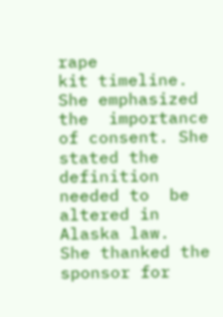rape
kit timeline. She emphasized the  importance of consent. She
stated the  definition needed to  be altered in  Alaska law.
She thanked the sponsor for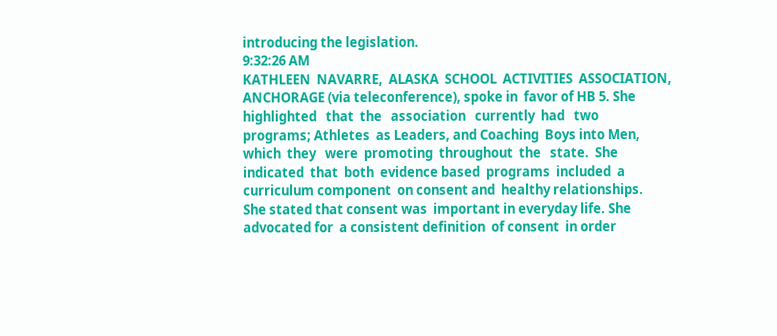introducing the legislation.
9:32:26 AM
KATHLEEN  NAVARRE,  ALASKA  SCHOOL  ACTIVITIES  ASSOCIATION,
ANCHORAGE (via teleconference), spoke in  favor of HB 5. She
highlighted   that  the   association   currently  had   two
programs; Athletes  as Leaders, and Coaching  Boys into Men,
which  they   were  promoting  throughout  the   state.  She
indicated  that  both  evidence based  programs  included  a
curriculum component  on consent and  healthy relationships.
She stated that consent was  important in everyday life. She
advocated for  a consistent definition  of consent  in order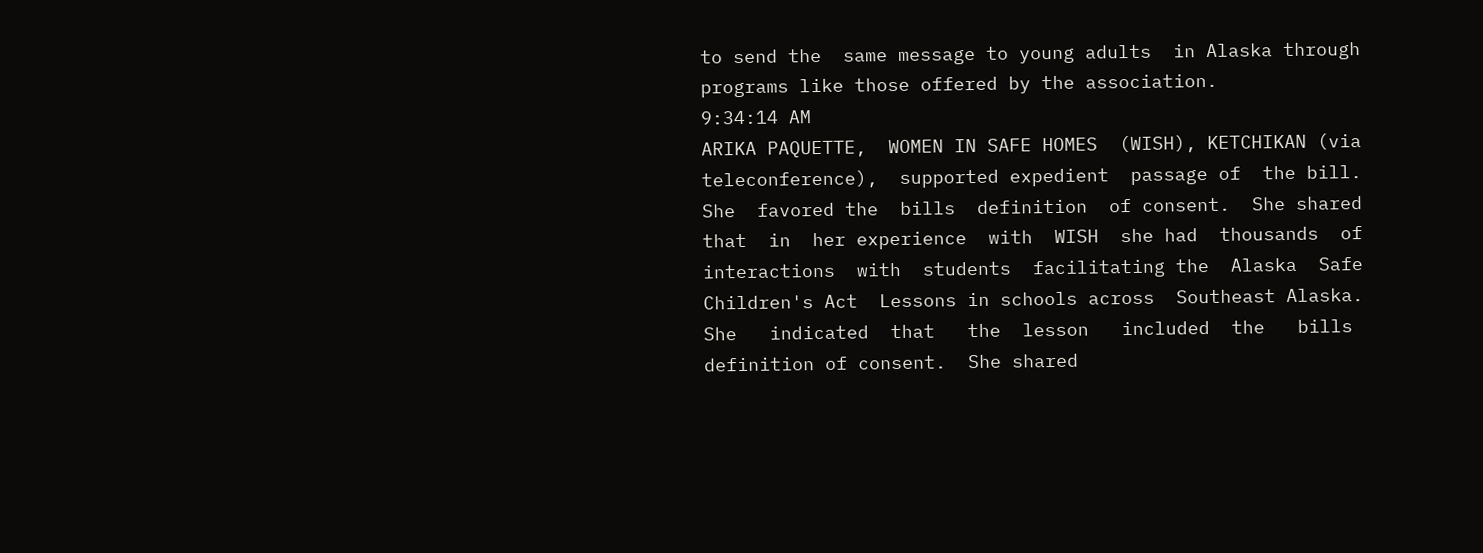to send the  same message to young adults  in Alaska through
programs like those offered by the association.
9:34:14 AM
ARIKA PAQUETTE,  WOMEN IN SAFE HOMES  (WISH), KETCHIKAN (via
teleconference),  supported expedient  passage of  the bill.
She  favored the  bills  definition  of consent.  She shared
that  in  her experience  with  WISH  she had  thousands  of
interactions  with  students  facilitating the  Alaska  Safe
Children's Act  Lessons in schools across  Southeast Alaska.
She   indicated  that   the  lesson   included  the   bills
definition of consent.  She shared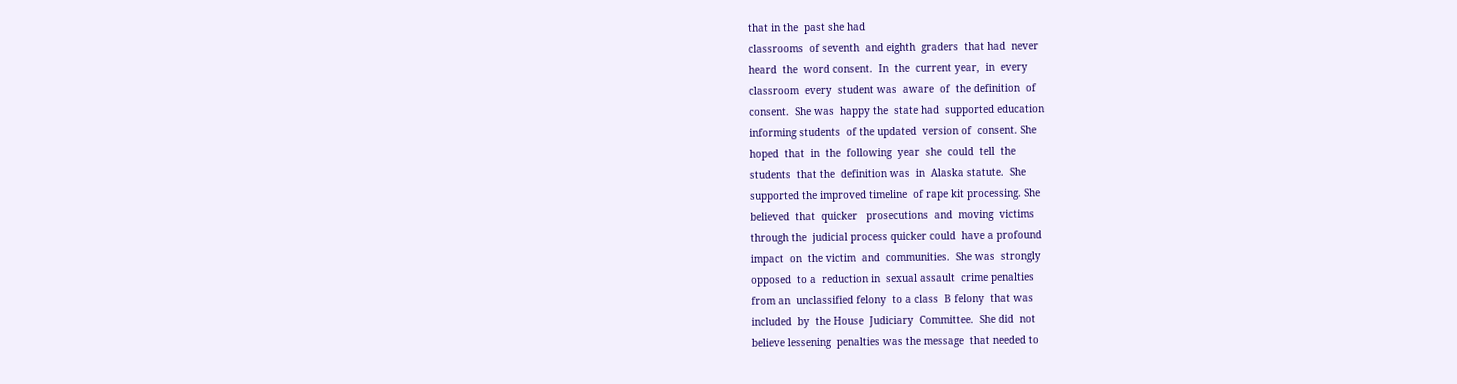that in the  past she had
classrooms  of seventh  and eighth  graders  that had  never
heard  the  word consent.  In  the  current year,  in  every
classroom  every  student was  aware  of  the definition  of
consent.  She was  happy the  state had  supported education
informing students  of the updated  version of  consent. She
hoped  that  in  the  following  year  she  could  tell  the
students  that the  definition was  in  Alaska statute.  She
supported the improved timeline  of rape kit processing. She
believed  that  quicker   prosecutions  and  moving  victims
through the  judicial process quicker could  have a profound
impact  on  the victim  and  communities.  She was  strongly
opposed  to a  reduction in  sexual assault  crime penalties
from an  unclassified felony  to a class  B felony  that was
included  by  the House  Judiciary  Committee.  She did  not
believe lessening  penalties was the message  that needed to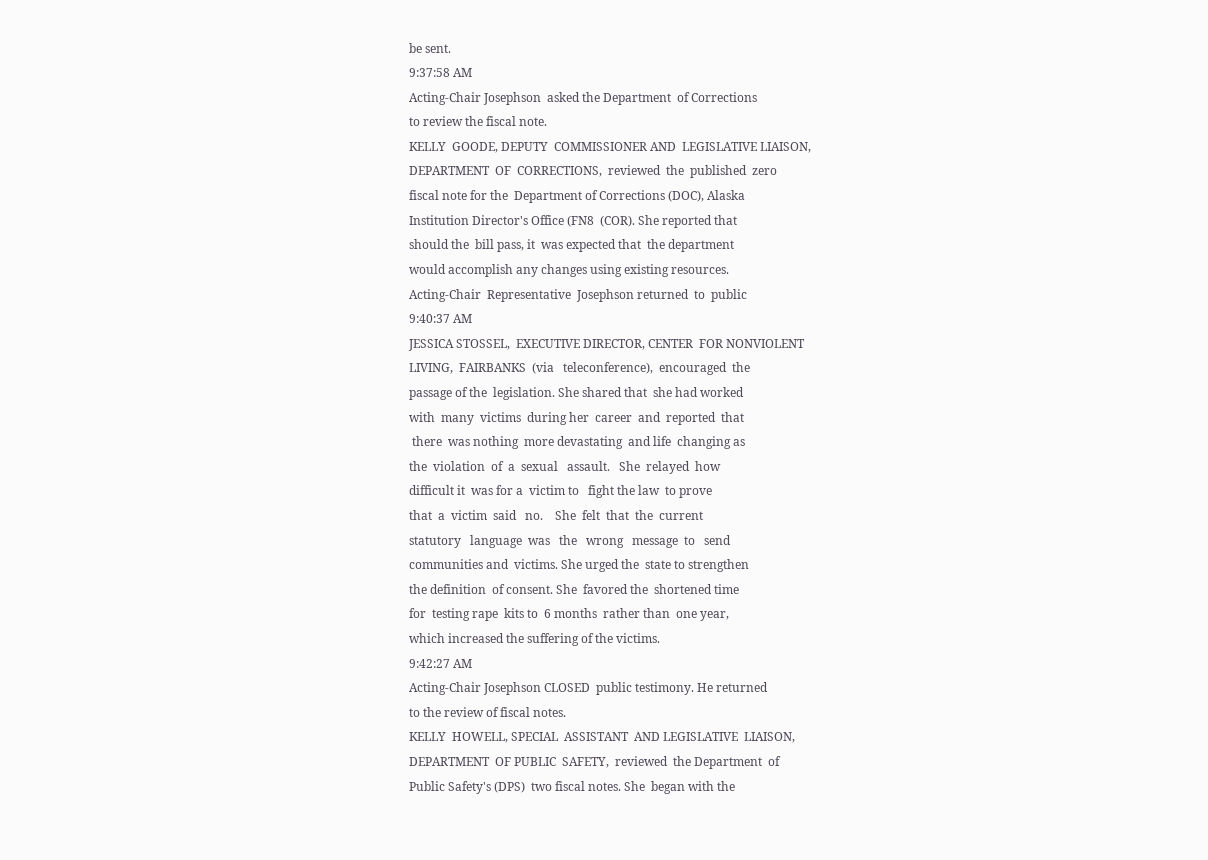be sent.
9:37:58 AM
Acting-Chair Josephson  asked the Department  of Corrections
to review the fiscal note.
KELLY  GOODE, DEPUTY  COMMISSIONER AND  LEGISLATIVE LIAISON,
DEPARTMENT  OF  CORRECTIONS,  reviewed  the  published  zero
fiscal note for the  Department of Corrections (DOC), Alaska
Institution Director's Office (FN8  (COR). She reported that
should the  bill pass, it  was expected that  the department
would accomplish any changes using existing resources.
Acting-Chair  Representative  Josephson returned  to  public
9:40:37 AM
JESSICA STOSSEL,  EXECUTIVE DIRECTOR, CENTER  FOR NONVIOLENT
LIVING,  FAIRBANKS  (via   teleconference),  encouraged  the
passage of the  legislation. She shared that  she had worked
with  many  victims  during her  career  and  reported  that
 there  was nothing  more devastating  and life  changing as
the  violation  of  a  sexual   assault.   She  relayed  how
difficult it  was for a  victim to   fight the law  to prove
that  a  victim  said   no.    She  felt  that  the  current
statutory   language  was   the   wrong   message  to   send
communities and  victims. She urged the  state to strengthen
the definition  of consent. She  favored the  shortened time
for  testing rape  kits to  6 months  rather than  one year,
which increased the suffering of the victims.
9:42:27 AM
Acting-Chair Josephson CLOSED  public testimony. He returned
to the review of fiscal notes.
KELLY  HOWELL, SPECIAL  ASSISTANT  AND LEGISLATIVE  LIAISON,
DEPARTMENT  OF PUBLIC  SAFETY,  reviewed  the Department  of
Public Safety's (DPS)  two fiscal notes. She  began with the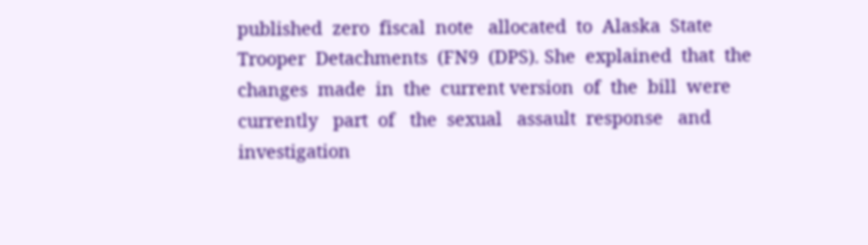published  zero  fiscal  note   allocated  to  Alaska  State
Trooper  Detachments  (FN9  (DPS). She  explained  that  the
changes  made  in  the  current version  of  the  bill  were
currently   part  of   the  sexual   assault  response   and
investigation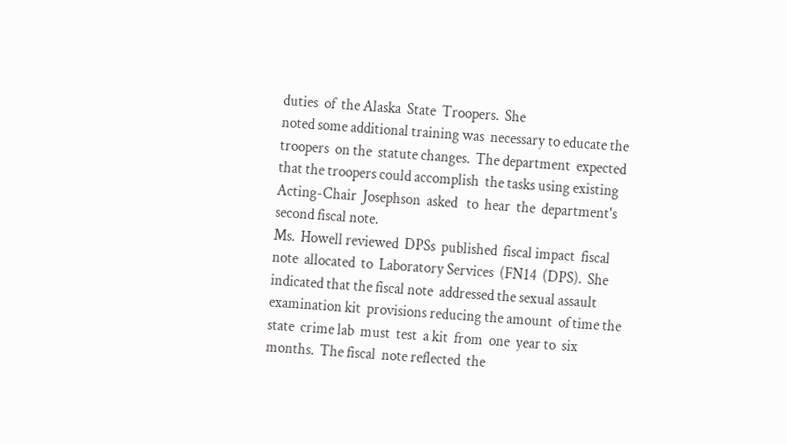duties  of  the Alaska  State  Troopers.  She
noted some additional training was  necessary to educate the
troopers  on the  statute changes.  The department  expected
that the troopers could accomplish  the tasks using existing
Acting-Chair  Josephson  asked   to  hear  the  department's
second fiscal note.
Ms.  Howell reviewed  DPSs  published  fiscal impact  fiscal
note  allocated  to  Laboratory Services  (FN14  (DPS).  She
indicated that the fiscal note  addressed the sexual assault
examination kit  provisions reducing the amount  of time the
state  crime lab  must  test  a kit  from  one  year to  six
months.  The fiscal  note reflected  the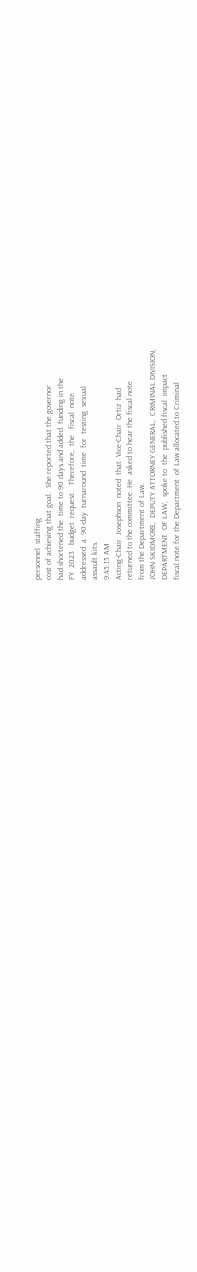personnel  staffing
cost of achieving that goal.  She reported that the governor
had shortened the  time to 90 days and added  funding in the
FY  2023   budget  request.   Therefore,  the   fiscal  note
addressed  a  90-day  turnaround  time  for  testing  sexual
assault kits.
9:45:15 AM
Acting-Chair  Josephson  noted  that  Vice-Chair  Ortiz  had
returned to the committee. He  asked to hear the fiscal note
from the Department of Law.
JOHN SKIDMORE,  DEPUTY ATTORNEY GENERAL,  CRIMINAL DIVISION,
DEPARTMENT  OF LAW,  spoke to  the  published fiscal  impact
fiscal note for the Department  of Law allocated to Criminal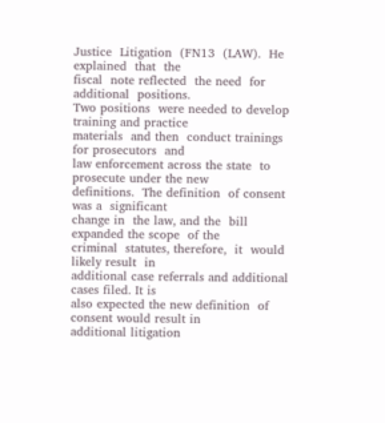Justice  Litigation  (FN13  (LAW).  He  explained  that  the
fiscal  note reflected  the need  for additional  positions.
Two positions  were needed to develop  training and practice
materials  and then  conduct trainings  for prosecutors  and
law enforcement across the state  to prosecute under the new
definitions.  The definition  of consent  was a  significant
change in  the law, and the  bill expanded the scope  of the
criminal  statutes, therefore,  it  would  likely result  in
additional case referrals and additional  cases filed. It is
also expected the new definition  of consent would result in
additional litigation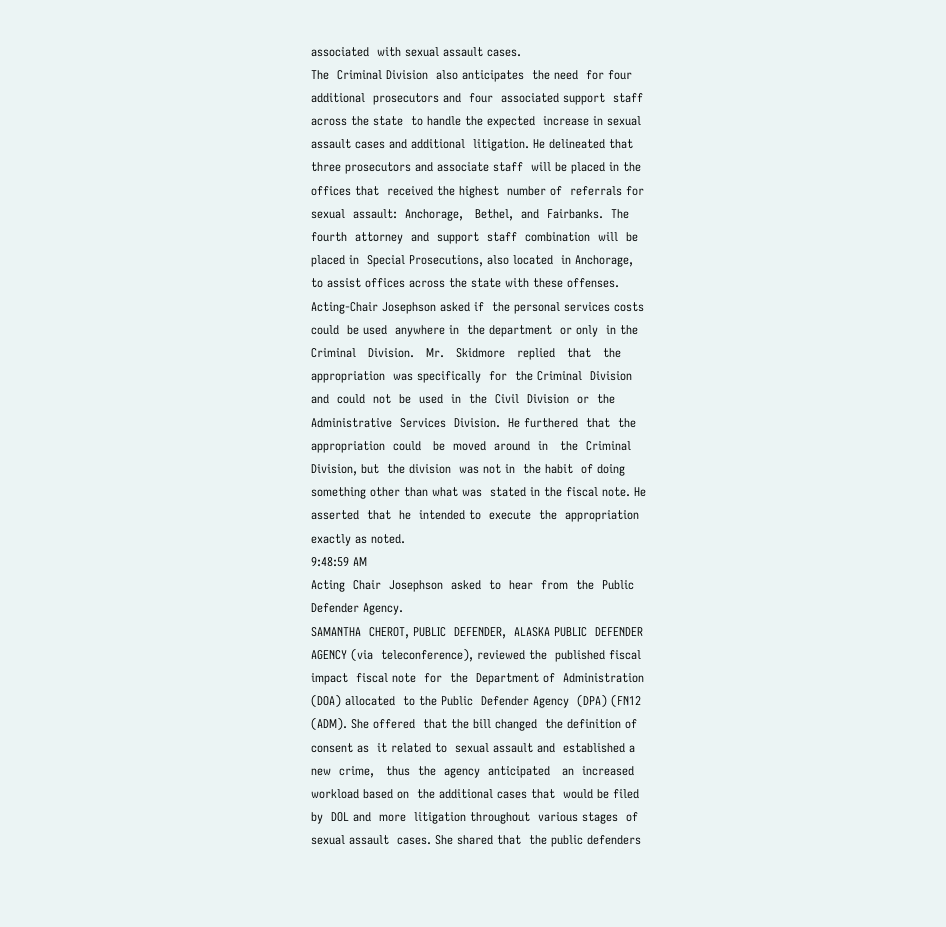associated  with sexual assault cases.
The  Criminal Division  also anticipates  the need  for four
additional  prosecutors and  four  associated support  staff
across the state  to handle the expected  increase in sexual
assault cases and additional  litigation. He delineated that
three prosecutors and associate staff  will be placed in the
offices that  received the highest  number of  referrals for
sexual  assault:  Anchorage,   Bethel,  and  Fairbanks.  The
fourth  attorney  and  support  staff  combination  will  be
placed in  Special Prosecutions, also located  in Anchorage,
to assist offices across the state with these offenses.
Acting-Chair Josephson asked if  the personal services costs
could  be used  anywhere in  the department  or only  in the
Criminal   Division.   Mr.   Skidmore   replied   that   the
appropriation  was specifically  for  the Criminal  Division
and  could  not  be  used  in  the  Civil  Division  or  the
Administrative  Services  Division.  He furthered  that  the
appropriation  could   be  moved  around  in   the  Criminal
Division, but  the division  was not in  the habit  of doing
something other than what was  stated in the fiscal note. He
asserted  that  he  intended to  execute  the  appropriation
exactly as noted.
9:48:59 AM
Acting  Chair  Josephson  asked  to  hear  from  the  Public
Defender Agency.
SAMANTHA  CHEROT, PUBLIC  DEFENDER,  ALASKA PUBLIC  DEFENDER
AGENCY (via  teleconference), reviewed the  published fiscal
impact  fiscal note  for  the  Department of  Administration
(DOA) allocated  to the Public  Defender Agency  (DPA) (FN12
(ADM). She offered  that the bill changed  the definition of
consent as  it related to  sexual assault and  established a
new  crime,   thus  the  agency  anticipated   an  increased
workload based on  the additional cases that  would be filed
by  DOL and  more  litigation throughout  various stages  of
sexual assault  cases. She shared that  the public defenders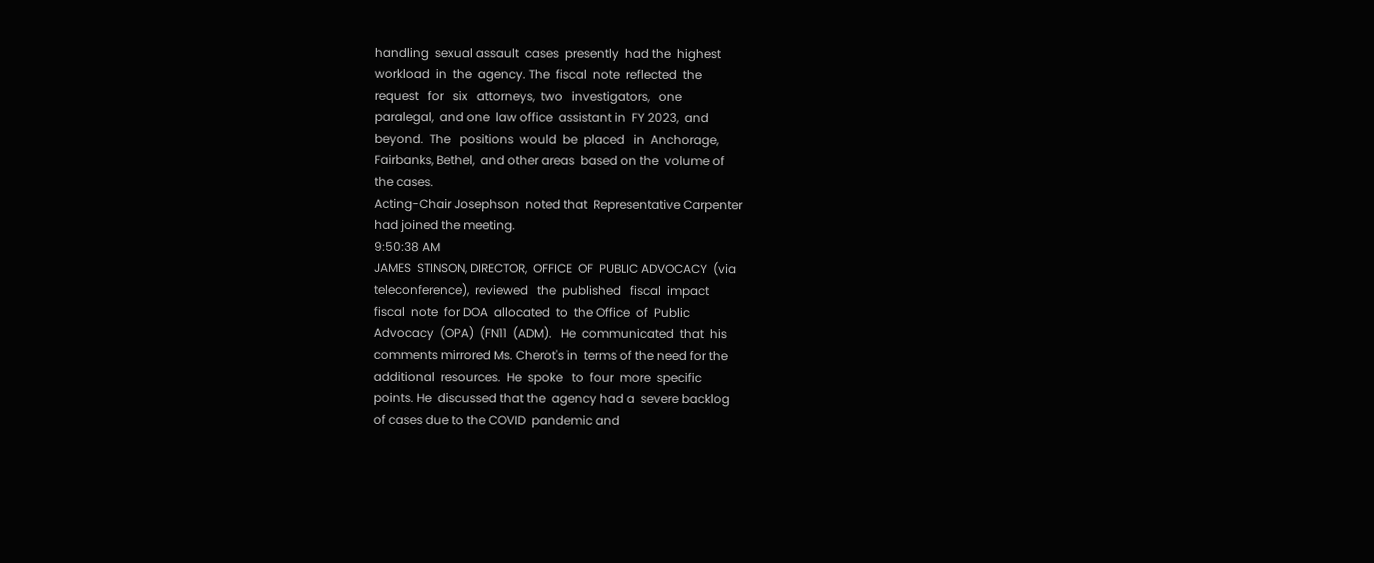handling  sexual assault  cases  presently  had the  highest
workload  in  the  agency. The  fiscal  note  reflected  the
request   for   six   attorneys,  two   investigators,   one
paralegal,  and one  law office  assistant in  FY 2023,  and
beyond.  The   positions  would  be  placed   in  Anchorage,
Fairbanks, Bethel,  and other areas  based on the  volume of
the cases.
Acting-Chair Josephson  noted that  Representative Carpenter
had joined the meeting.
9:50:38 AM
JAMES  STINSON, DIRECTOR,  OFFICE  OF  PUBLIC ADVOCACY  (via
teleconference),  reviewed   the  published   fiscal  impact
fiscal  note  for DOA  allocated  to  the Office  of  Public
Advocacy  (OPA)  (FN11  (ADM).   He  communicated  that  his
comments mirrored Ms. Cherot's in  terms of the need for the
additional  resources.  He  spoke   to  four  more  specific
points. He  discussed that the  agency had a  severe backlog
of cases due to the COVID  pandemic and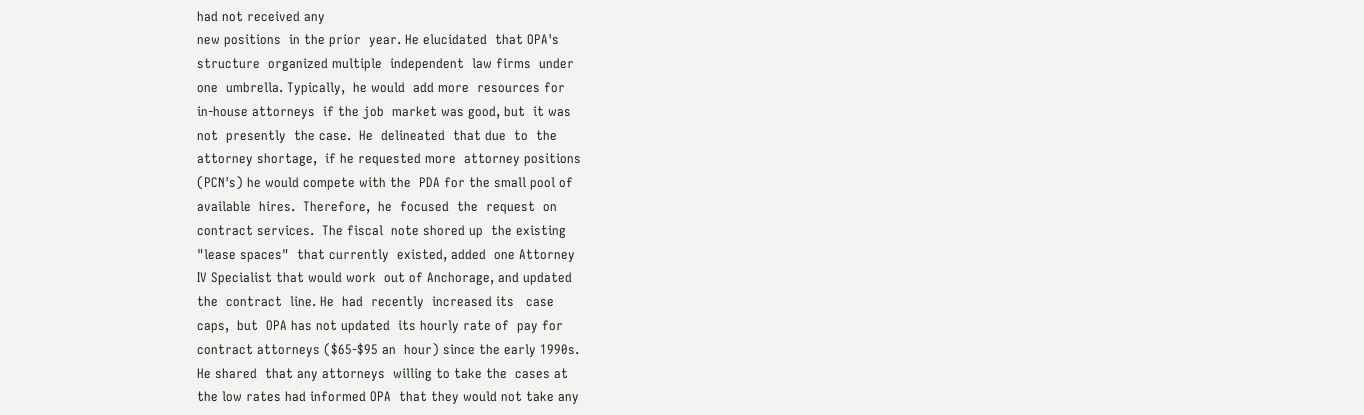had not received any
new positions  in the prior  year. He elucidated  that OPA's
structure  organized multiple  independent  law firms  under
one  umbrella. Typically,  he would  add more  resources for
in-house attorneys  if the job  market was good, but  it was
not  presently  the case.  He  delineated  that due  to  the
attorney shortage,  if he requested more  attorney positions
(PCN's) he would compete with the  PDA for the small pool of
available  hires.  Therefore,  he  focused  the  request  on
contract services.  The fiscal  note shored up  the existing
"lease spaces"  that currently  existed, added  one Attorney
IV Specialist that would work  out of Anchorage, and updated
the  contract  line. He  had  recently  increased its   case
caps,  but  OPA has not updated  its hourly rate of  pay for
contract attorneys ($65-$95 an  hour) since the early 1990s.
He shared  that any attorneys  willing to take the  cases at
the low rates had informed OPA  that they would not take any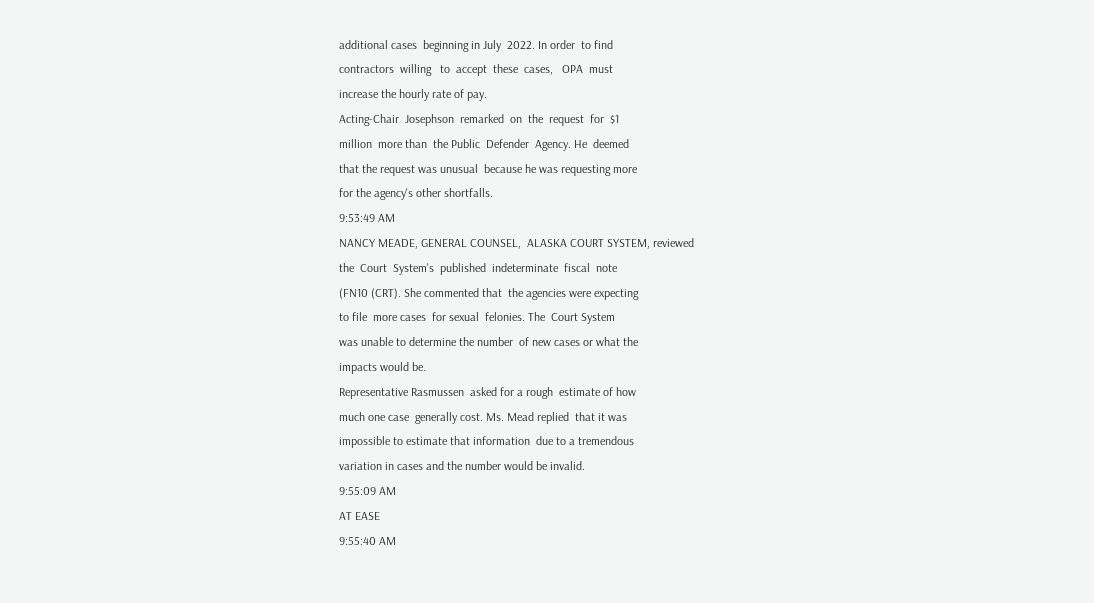additional cases  beginning in July  2022. In order  to find
contractors  willing   to  accept  these  cases,   OPA  must
increase the hourly rate of pay.
Acting-Chair  Josephson  remarked  on  the  request  for  $1
million  more than  the Public  Defender  Agency. He  deemed
that the request was unusual  because he was requesting more
for the agency's other shortfalls.
9:53:49 AM
NANCY MEADE, GENERAL COUNSEL,  ALASKA COURT SYSTEM, reviewed
the  Court  System's  published  indeterminate  fiscal  note
(FN10 (CRT). She commented that  the agencies were expecting
to file  more cases  for sexual  felonies. The  Court System
was unable to determine the number  of new cases or what the
impacts would be.
Representative Rasmussen  asked for a rough  estimate of how
much one case  generally cost. Ms. Mead replied  that it was
impossible to estimate that information  due to a tremendous
variation in cases and the number would be invalid.
9:55:09 AM
AT EASE
9:55:40 AM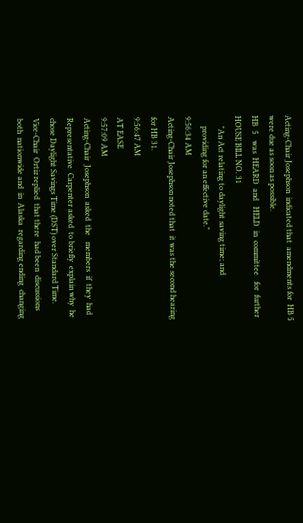Acting-Chair Josephson  indicated that  amendments for  HB 5
were due as soon as possible.
HB  5   was  HEARD  and   HELD  in  committee   for  further
HOUSE BILL NO. 31
     "An Act relating to daylight saving time; and
     providing for an effective date."
9:56:34 AM
Acting-Chair Josephson noted that  it was the second hearing
for HB 31.
9:56:47 AM
AT EASE
9:57:09 AM
Acting-Chair  Josephson  asked  the   members  if  they  had
Representative  Carpenter asked  to briefly  explain why  he
chose Daylight Savings Time (DST) over Standard Time.
Vice-Chair  Ortiz replied  that there  had been  discussions
both  nationwide and  in  Alaska  regarding ending  changing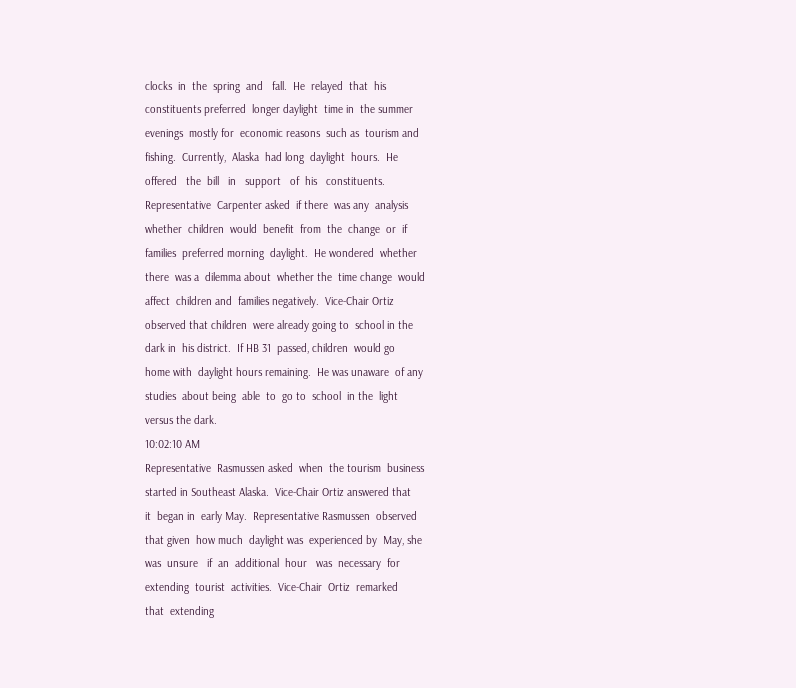clocks  in  the  spring  and   fall.  He  relayed  that  his
constituents preferred  longer daylight  time in  the summer
evenings  mostly for  economic reasons  such as  tourism and
fishing.  Currently,  Alaska  had long  daylight  hours.  He
offered   the  bill   in   support   of  his   constituents.
Representative  Carpenter asked  if there  was any  analysis
whether  children  would  benefit  from  the  change  or  if
families  preferred morning  daylight.  He wondered  whether
there  was a  dilemma about  whether the  time change  would
affect  children and  families negatively.  Vice-Chair Ortiz
observed that children  were already going to  school in the
dark in  his district.  If HB 31  passed, children  would go
home with  daylight hours remaining.  He was unaware  of any
studies  about being  able  to  go to  school  in the  light
versus the dark.
10:02:10 AM
Representative  Rasmussen asked  when  the tourism  business
started in Southeast Alaska.  Vice-Chair Ortiz answered that
it  began in  early May.  Representative Rasmussen  observed
that given  how much  daylight was  experienced by  May, she
was  unsure   if  an  additional  hour   was  necessary  for
extending  tourist  activities.  Vice-Chair  Ortiz  remarked
that  extending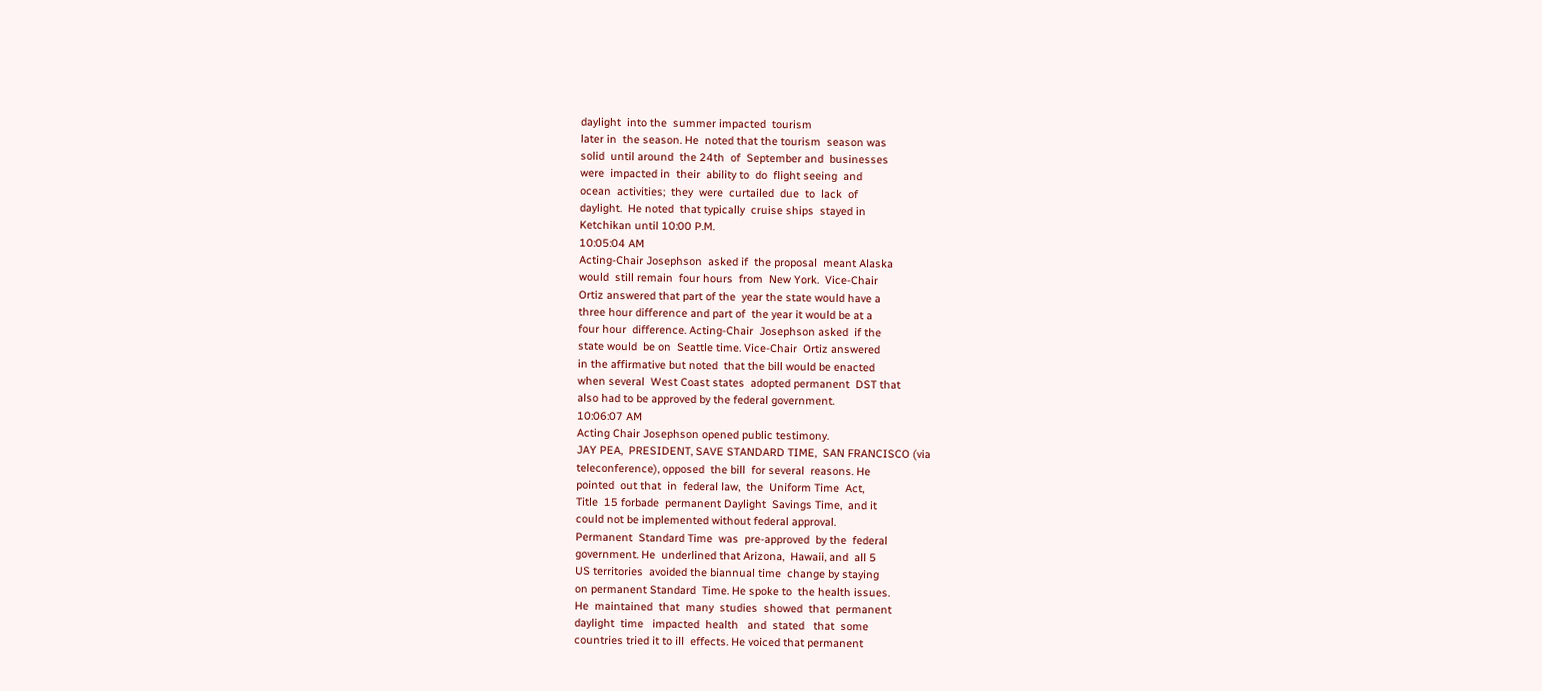daylight  into the  summer impacted  tourism
later in  the season. He  noted that the tourism  season was
solid  until around  the 24th  of  September and  businesses
were  impacted in  their  ability to  do  flight seeing  and
ocean  activities;  they  were  curtailed  due  to  lack  of
daylight.  He noted  that typically  cruise ships  stayed in
Ketchikan until 10:00 P.M.
10:05:04 AM
Acting-Chair Josephson  asked if  the proposal  meant Alaska
would  still remain  four hours  from  New York.  Vice-Chair
Ortiz answered that part of the  year the state would have a
three hour difference and part of  the year it would be at a
four hour  difference. Acting-Chair  Josephson asked  if the
state would  be on  Seattle time. Vice-Chair  Ortiz answered
in the affirmative but noted  that the bill would be enacted
when several  West Coast states  adopted permanent  DST that
also had to be approved by the federal government.
10:06:07 AM
Acting Chair Josephson opened public testimony.
JAY PEA,  PRESIDENT, SAVE STANDARD TIME,  SAN FRANCISCO (via
teleconference), opposed  the bill  for several  reasons. He
pointed  out that  in  federal law,  the  Uniform Time  Act,
Title  15 forbade  permanent Daylight  Savings Time,  and it
could not be implemented without federal approval.
Permanent  Standard Time  was  pre-approved  by the  federal
government. He  underlined that Arizona,  Hawaii, and  all 5
US territories  avoided the biannual time  change by staying
on permanent Standard  Time. He spoke to  the health issues.
He  maintained  that  many  studies  showed  that  permanent
daylight  time   impacted  health   and  stated   that  some
countries tried it to ill  effects. He voiced that permanent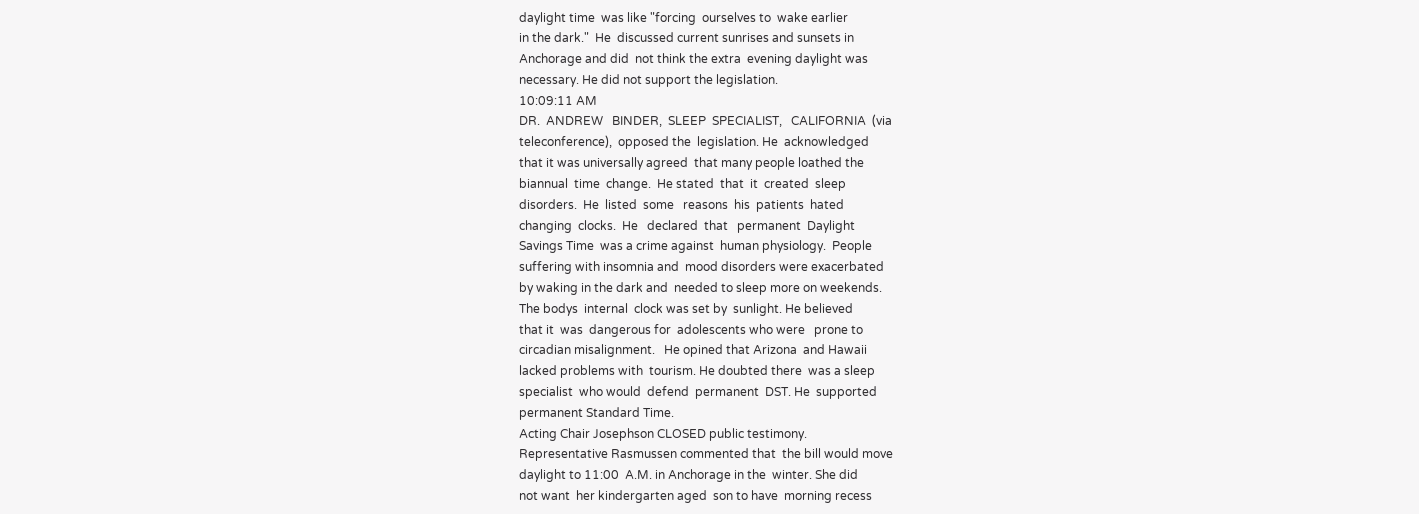daylight time  was like "forcing  ourselves to  wake earlier
in the dark."  He  discussed current sunrises and sunsets in
Anchorage and did  not think the extra  evening daylight was
necessary. He did not support the legislation.
10:09:11 AM
DR.  ANDREW   BINDER,  SLEEP  SPECIALIST,   CALIFORNIA  (via
teleconference),  opposed the  legislation. He  acknowledged
that it was universally agreed  that many people loathed the
biannual  time  change.  He stated  that  it  created  sleep
disorders.  He  listed  some   reasons  his  patients  hated
changing  clocks.  He   declared  that   permanent  Daylight
Savings Time  was a crime against  human physiology.  People
suffering with insomnia and  mood disorders were exacerbated
by waking in the dark and  needed to sleep more on weekends.
The bodys  internal  clock was set by  sunlight. He believed
that it  was  dangerous for  adolescents who were   prone to
circadian misalignment.   He opined that Arizona  and Hawaii
lacked problems with  tourism. He doubted there  was a sleep
specialist  who would  defend  permanent  DST. He  supported
permanent Standard Time.
Acting Chair Josephson CLOSED public testimony.
Representative Rasmussen commented that  the bill would move
daylight to 11:00  A.M. in Anchorage in the  winter. She did
not want  her kindergarten aged  son to have  morning recess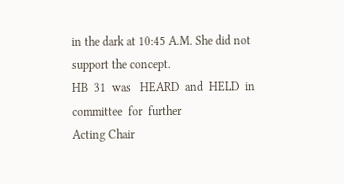in the dark at 10:45 A.M. She did not support the concept.
HB  31  was   HEARD  and  HELD  in   committee  for  further
Acting Chair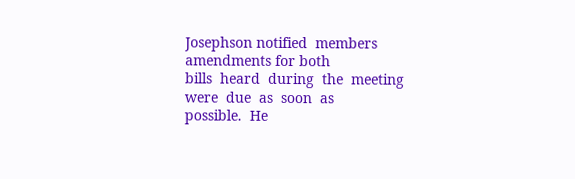Josephson notified  members amendments for both
bills  heard  during  the  meeting   were  due  as  soon  as
possible.  He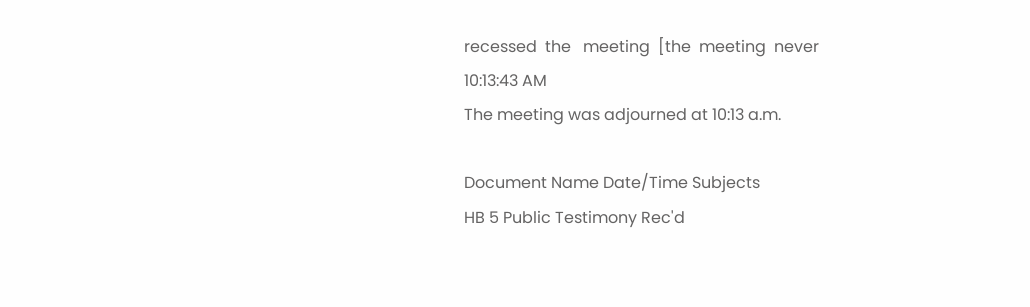recessed  the   meeting  [the  meeting  never
10:13:43 AM
The meeting was adjourned at 10:13 a.m.

Document Name Date/Time Subjects
HB 5 Public Testimony Rec'd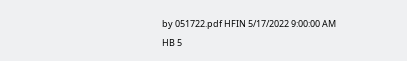by 051722.pdf HFIN 5/17/2022 9:00:00 AM
HB 5